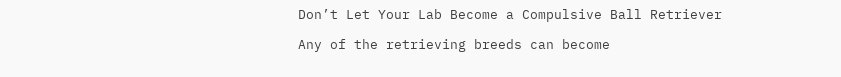Don’t Let Your Lab Become a Compulsive Ball Retriever

Any of the retrieving breeds can become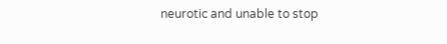neurotic and unable to stop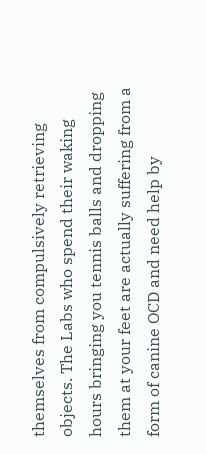themselves from compulsively retrieving objects. The Labs who spend their waking hours bringing you tennis balls and dropping them at your feet are actually suffering from a form of canine OCD and need help by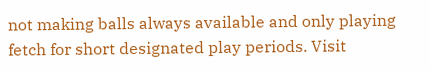not making balls always available and only playing fetch for short designated play periods. Visit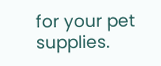for your pet supplies.